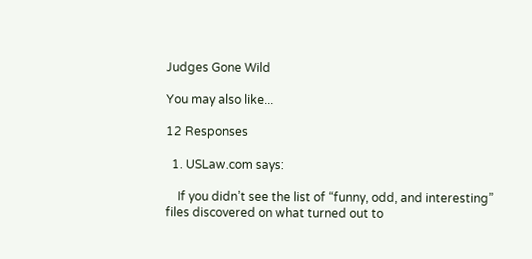Judges Gone Wild

You may also like...

12 Responses

  1. USLaw.com says:

    If you didn’t see the list of “funny, odd, and interesting” files discovered on what turned out to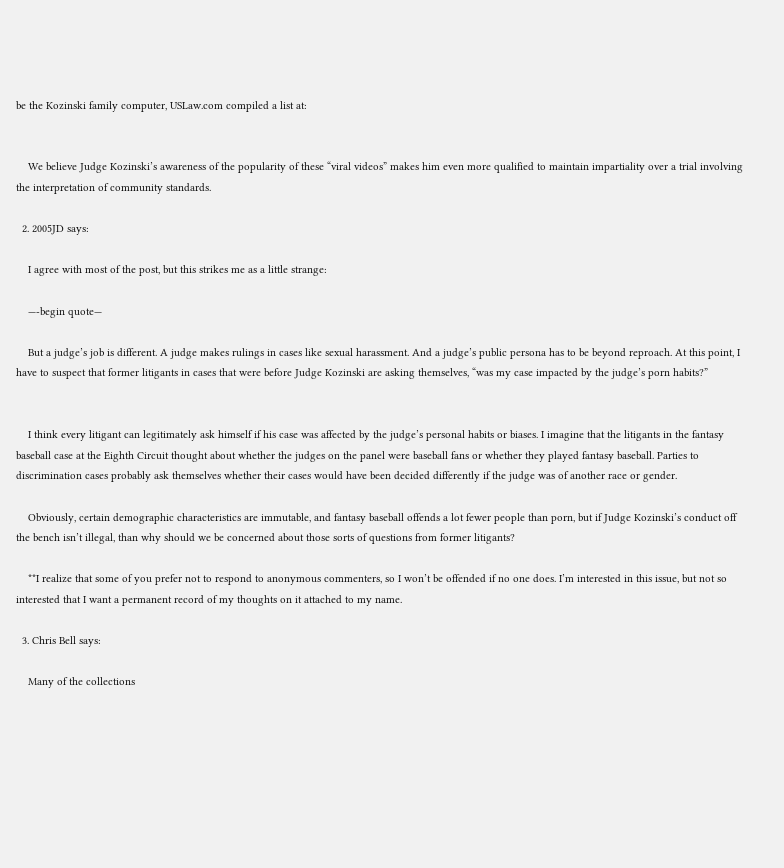be the Kozinski family computer, USLaw.com compiled a list at:


    We believe Judge Kozinski’s awareness of the popularity of these “viral videos” makes him even more qualified to maintain impartiality over a trial involving the interpretation of community standards.

  2. 2005JD says:

    I agree with most of the post, but this strikes me as a little strange:

    —-begin quote—

    But a judge’s job is different. A judge makes rulings in cases like sexual harassment. And a judge’s public persona has to be beyond reproach. At this point, I have to suspect that former litigants in cases that were before Judge Kozinski are asking themselves, “was my case impacted by the judge’s porn habits?”


    I think every litigant can legitimately ask himself if his case was affected by the judge’s personal habits or biases. I imagine that the litigants in the fantasy baseball case at the Eighth Circuit thought about whether the judges on the panel were baseball fans or whether they played fantasy baseball. Parties to discrimination cases probably ask themselves whether their cases would have been decided differently if the judge was of another race or gender.

    Obviously, certain demographic characteristics are immutable, and fantasy baseball offends a lot fewer people than porn, but if Judge Kozinski’s conduct off the bench isn’t illegal, than why should we be concerned about those sorts of questions from former litigants?

    **I realize that some of you prefer not to respond to anonymous commenters, so I won’t be offended if no one does. I’m interested in this issue, but not so interested that I want a permanent record of my thoughts on it attached to my name.

  3. Chris Bell says:

    Many of the collections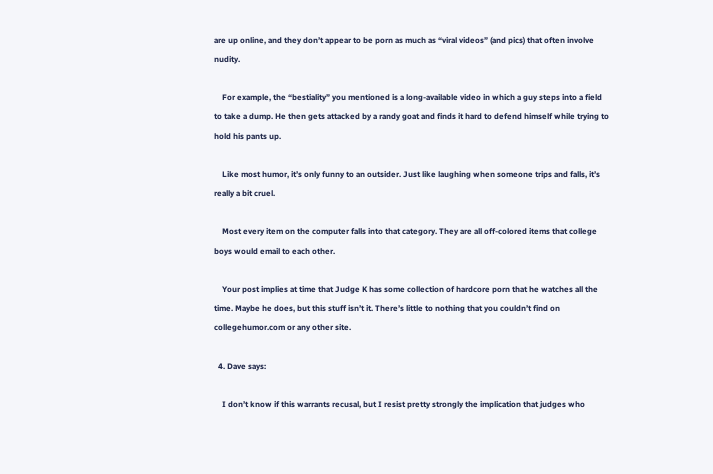are up online, and they don’t appear to be porn as much as “viral videos” (and pics) that often involve nudity.

    For example, the “bestiality” you mentioned is a long-available video in which a guy steps into a field to take a dump. He then gets attacked by a randy goat and finds it hard to defend himself while trying to hold his pants up.

    Like most humor, it’s only funny to an outsider. Just like laughing when someone trips and falls, it’s really a bit cruel.

    Most every item on the computer falls into that category. They are all off-colored items that college boys would email to each other.

    Your post implies at time that Judge K has some collection of hardcore porn that he watches all the time. Maybe he does, but this stuff isn’t it. There’s little to nothing that you couldn’t find on collegehumor.com or any other site.

  4. Dave says:

    I don’t know if this warrants recusal, but I resist pretty strongly the implication that judges who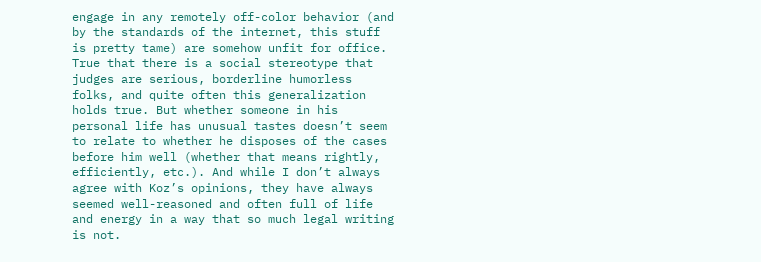engage in any remotely off-color behavior (and by the standards of the internet, this stuff is pretty tame) are somehow unfit for office. True that there is a social stereotype that judges are serious, borderline humorless folks, and quite often this generalization holds true. But whether someone in his personal life has unusual tastes doesn’t seem to relate to whether he disposes of the cases before him well (whether that means rightly, efficiently, etc.). And while I don’t always agree with Koz’s opinions, they have always seemed well-reasoned and often full of life and energy in a way that so much legal writing is not.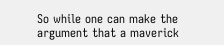So while one can make the argument that a maverick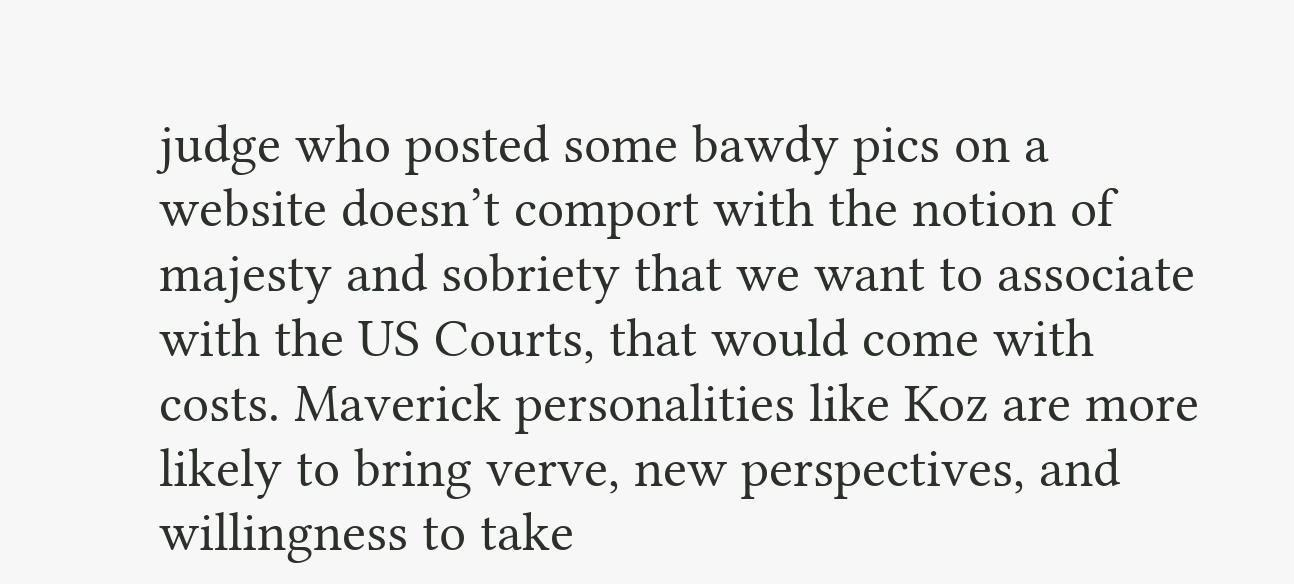judge who posted some bawdy pics on a website doesn’t comport with the notion of majesty and sobriety that we want to associate with the US Courts, that would come with costs. Maverick personalities like Koz are more likely to bring verve, new perspectives, and willingness to take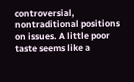controversial, nontraditional positions on issues. A little poor taste seems like a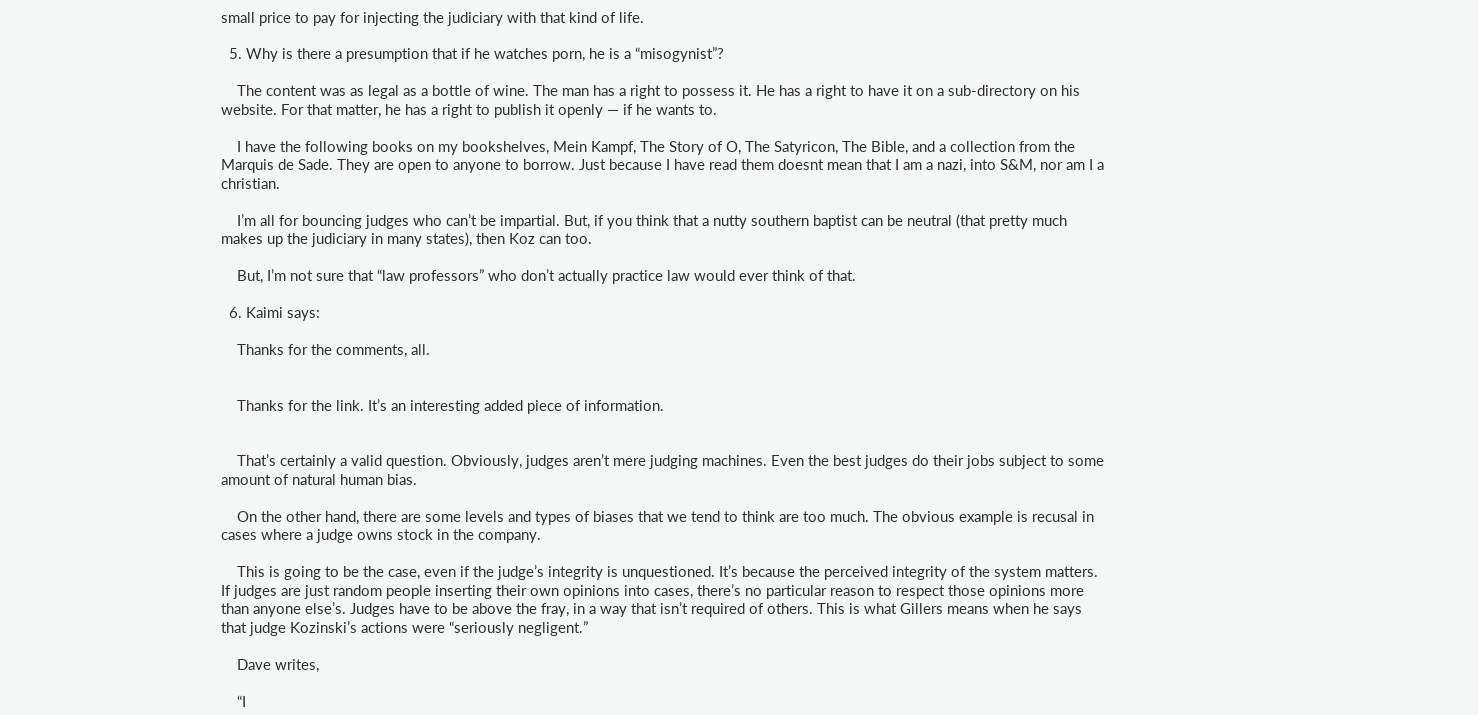small price to pay for injecting the judiciary with that kind of life.

  5. Why is there a presumption that if he watches porn, he is a “misogynist”?

    The content was as legal as a bottle of wine. The man has a right to possess it. He has a right to have it on a sub-directory on his website. For that matter, he has a right to publish it openly — if he wants to.

    I have the following books on my bookshelves, Mein Kampf, The Story of O, The Satyricon, The Bible, and a collection from the Marquis de Sade. They are open to anyone to borrow. Just because I have read them doesnt mean that I am a nazi, into S&M, nor am I a christian.

    I’m all for bouncing judges who can’t be impartial. But, if you think that a nutty southern baptist can be neutral (that pretty much makes up the judiciary in many states), then Koz can too.

    But, I’m not sure that “law professors” who don’t actually practice law would ever think of that.

  6. Kaimi says:

    Thanks for the comments, all.


    Thanks for the link. It’s an interesting added piece of information.


    That’s certainly a valid question. Obviously, judges aren’t mere judging machines. Even the best judges do their jobs subject to some amount of natural human bias.

    On the other hand, there are some levels and types of biases that we tend to think are too much. The obvious example is recusal in cases where a judge owns stock in the company.

    This is going to be the case, even if the judge’s integrity is unquestioned. It’s because the perceived integrity of the system matters. If judges are just random people inserting their own opinions into cases, there’s no particular reason to respect those opinions more than anyone else’s. Judges have to be above the fray, in a way that isn’t required of others. This is what Gillers means when he says that judge Kozinski’s actions were “seriously negligent.”

    Dave writes,

    “I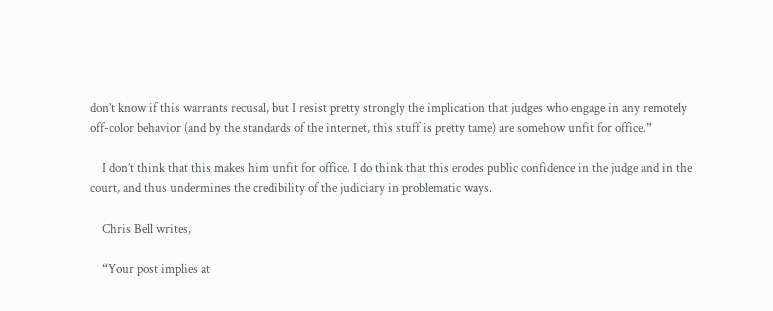don’t know if this warrants recusal, but I resist pretty strongly the implication that judges who engage in any remotely off-color behavior (and by the standards of the internet, this stuff is pretty tame) are somehow unfit for office.”

    I don’t think that this makes him unfit for office. I do think that this erodes public confidence in the judge and in the court, and thus undermines the credibility of the judiciary in problematic ways.

    Chris Bell writes,

    “Your post implies at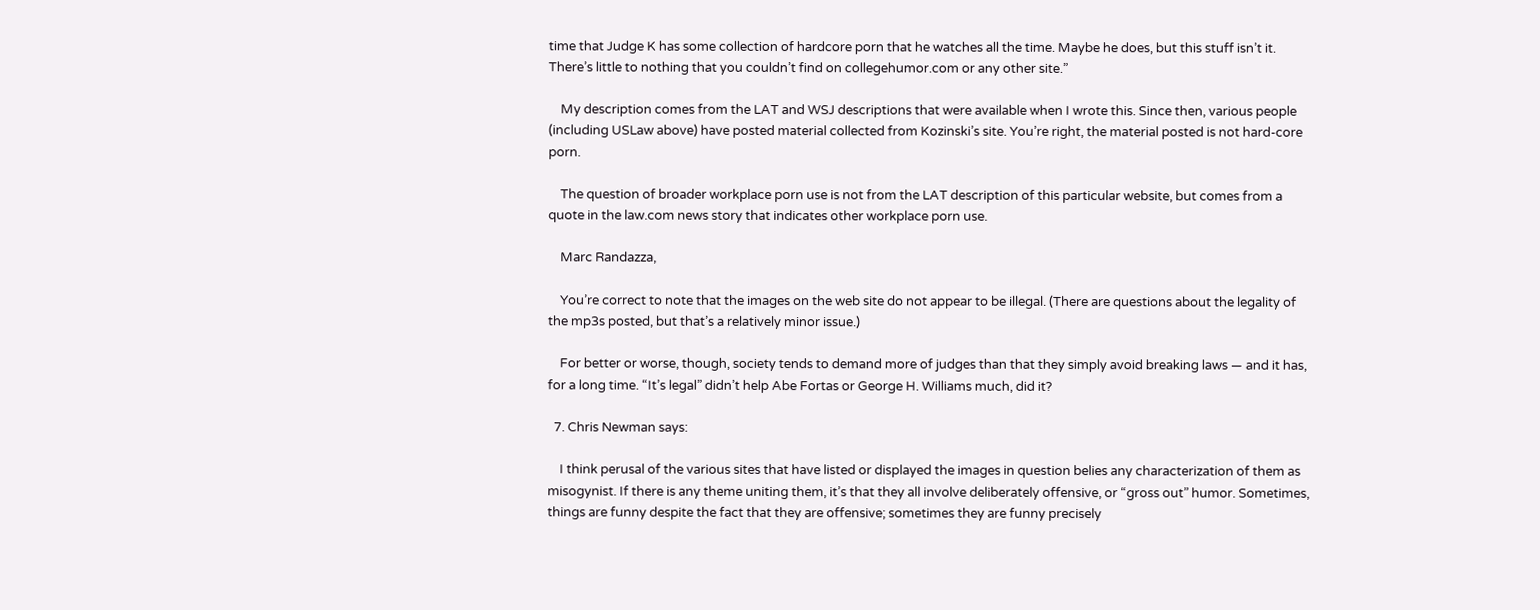time that Judge K has some collection of hardcore porn that he watches all the time. Maybe he does, but this stuff isn’t it. There’s little to nothing that you couldn’t find on collegehumor.com or any other site.”

    My description comes from the LAT and WSJ descriptions that were available when I wrote this. Since then, various people (including USLaw above) have posted material collected from Kozinski’s site. You’re right, the material posted is not hard-core porn.

    The question of broader workplace porn use is not from the LAT description of this particular website, but comes from a quote in the law.com news story that indicates other workplace porn use.

    Marc Randazza,

    You’re correct to note that the images on the web site do not appear to be illegal. (There are questions about the legality of the mp3s posted, but that’s a relatively minor issue.)

    For better or worse, though, society tends to demand more of judges than that they simply avoid breaking laws — and it has, for a long time. “It’s legal” didn’t help Abe Fortas or George H. Williams much, did it?

  7. Chris Newman says:

    I think perusal of the various sites that have listed or displayed the images in question belies any characterization of them as misogynist. If there is any theme uniting them, it’s that they all involve deliberately offensive, or “gross out” humor. Sometimes, things are funny despite the fact that they are offensive; sometimes they are funny precisely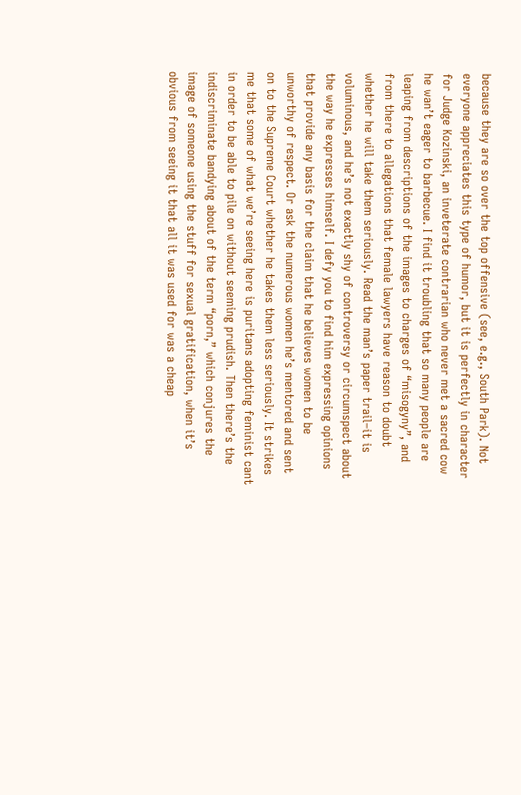because they are so over the top offensive (see, e.g., South Park). Not everyone appreciates this type of humor, but it is perfectly in character for Judge Kozinski, an inveterate contrarian who never met a sacred cow he wan’t eager to barbecue. I find it troubling that so many people are leaping from descriptions of the images to charges of “misogyny”, and from there to allegations that female lawyers have reason to doubt whether he will take them seriously. Read the man’s paper trail–it is voluminous, and he’s not exactly shy of controversy or circumspect about the way he expresses himself. I defy you to find him expressing opinions that provide any basis for the claim that he believes women to be unworthy of respect. Or ask the numerous women he’s mentored and sent on to the Supreme Court whether he takes them less seriously. It strikes me that some of what we’re seeing here is puritans adopting feminist cant in order to be able to pile on without seeming prudish. Then there’s the indiscriminate bandying about of the term “porn,” which conjures the image of someone using the stuff for sexual gratification, when it’s obvious from seeing it that all it was used for was a cheap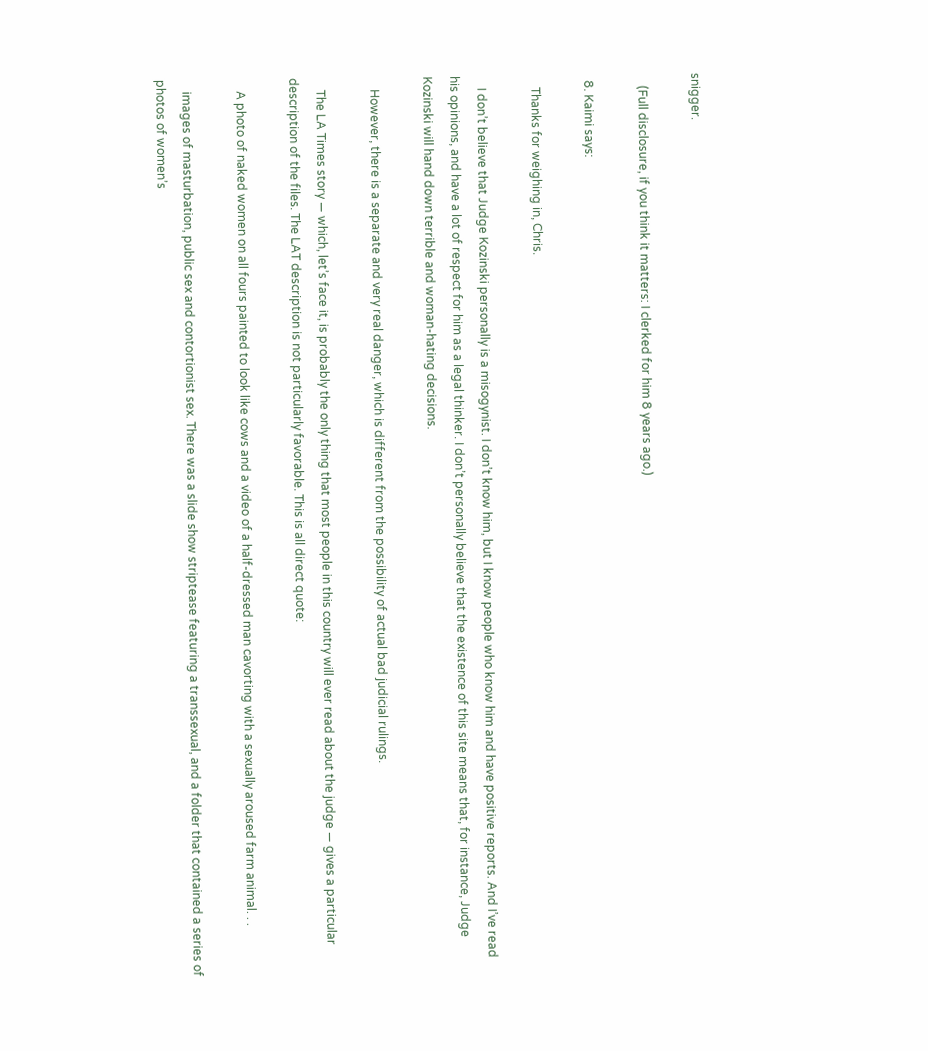snigger.

    (Full disclosure, if you think it matters: I clerked for him 8 years ago.)

  8. Kaimi says:

    Thanks for weighing in, Chris.

    I don’t believe that Judge Kozinski personally is a misogynist. I don’t know him, but I know people who know him and have positive reports. And I’ve read his opinions, and have a lot of respect for him as a legal thinker. I don’t personally believe that the existence of this site means that, for instance, Judge Kozinski will hand down terrible and woman-hating decisions.

    However, there is a separate and very real danger, which is different from the possibility of actual bad judicial rulings.

    The LA Times story — which, let’s face it, is probably the only thing that most people in this country will ever read about the judge — gives a particular description of the files. The LAT description is not particularly favorable. This is all direct quote:

    A photo of naked women on all fours painted to look like cows and a video of a half-dressed man cavorting with a sexually aroused farm animal. . .

    images of masturbation, public sex and contortionist sex. There was a slide show striptease featuring a transsexual, and a folder that contained a series of photos of women’s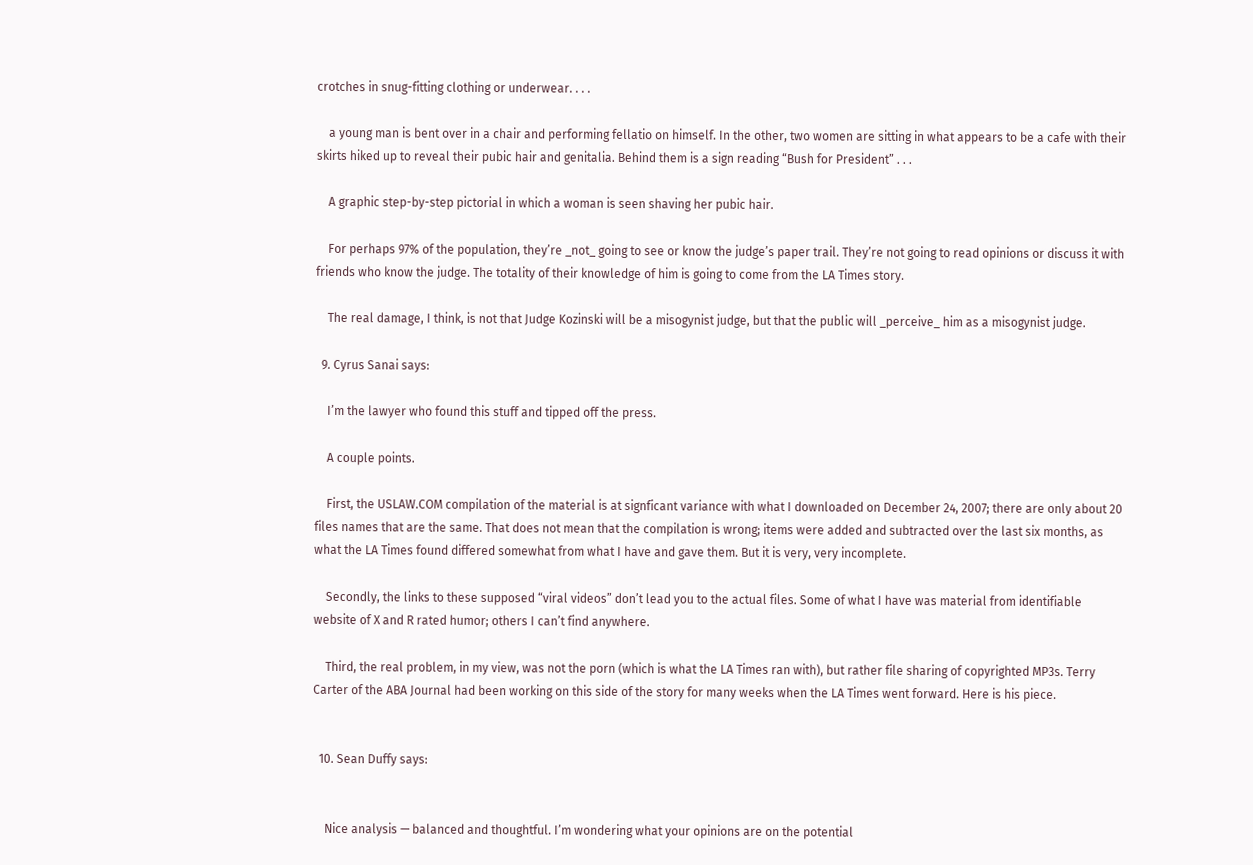crotches in snug-fitting clothing or underwear. . . .

    a young man is bent over in a chair and performing fellatio on himself. In the other, two women are sitting in what appears to be a cafe with their skirts hiked up to reveal their pubic hair and genitalia. Behind them is a sign reading “Bush for President” . . .

    A graphic step-by-step pictorial in which a woman is seen shaving her pubic hair.

    For perhaps 97% of the population, they’re _not_ going to see or know the judge’s paper trail. They’re not going to read opinions or discuss it with friends who know the judge. The totality of their knowledge of him is going to come from the LA Times story.

    The real damage, I think, is not that Judge Kozinski will be a misogynist judge, but that the public will _perceive_ him as a misogynist judge.

  9. Cyrus Sanai says:

    I’m the lawyer who found this stuff and tipped off the press.

    A couple points.

    First, the USLAW.COM compilation of the material is at signficant variance with what I downloaded on December 24, 2007; there are only about 20 files names that are the same. That does not mean that the compilation is wrong; items were added and subtracted over the last six months, as what the LA Times found differed somewhat from what I have and gave them. But it is very, very incomplete.

    Secondly, the links to these supposed “viral videos” don’t lead you to the actual files. Some of what I have was material from identifiable website of X and R rated humor; others I can’t find anywhere.

    Third, the real problem, in my view, was not the porn (which is what the LA Times ran with), but rather file sharing of copyrighted MP3s. Terry Carter of the ABA Journal had been working on this side of the story for many weeks when the LA Times went forward. Here is his piece.


  10. Sean Duffy says:


    Nice analysis — balanced and thoughtful. I’m wondering what your opinions are on the potential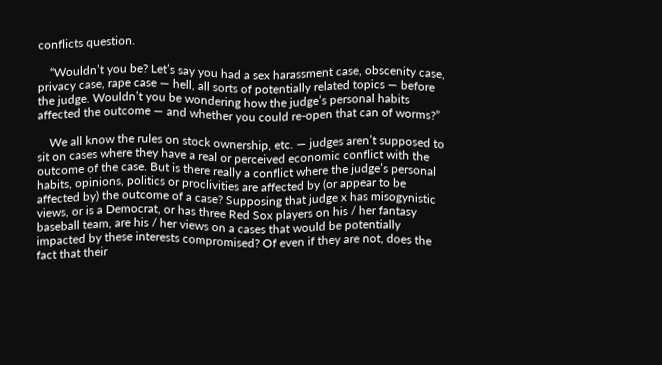conflicts question.

    “Wouldn’t you be? Let’s say you had a sex harassment case, obscenity case, privacy case, rape case — hell, all sorts of potentially related topics — before the judge. Wouldn’t you be wondering how the judge’s personal habits affected the outcome — and whether you could re-open that can of worms?”

    We all know the rules on stock ownership, etc. — judges aren’t supposed to sit on cases where they have a real or perceived economic conflict with the outcome of the case. But is there really a conflict where the judge’s personal habits, opinions, politics or proclivities are affected by (or appear to be affected by) the outcome of a case? Supposing that judge x has misogynistic views, or is a Democrat, or has three Red Sox players on his / her fantasy baseball team, are his / her views on a cases that would be potentially impacted by these interests compromised? Of even if they are not, does the fact that their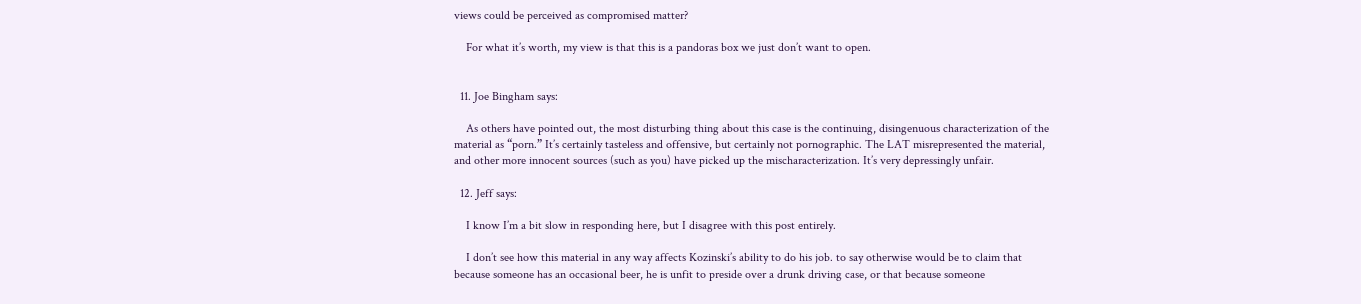views could be perceived as compromised matter?

    For what it’s worth, my view is that this is a pandoras box we just don’t want to open.


  11. Joe Bingham says:

    As others have pointed out, the most disturbing thing about this case is the continuing, disingenuous characterization of the material as “porn.” It’s certainly tasteless and offensive, but certainly not pornographic. The LAT misrepresented the material, and other more innocent sources (such as you) have picked up the mischaracterization. It’s very depressingly unfair.

  12. Jeff says:

    I know I’m a bit slow in responding here, but I disagree with this post entirely.

    I don’t see how this material in any way affects Kozinski’s ability to do his job. to say otherwise would be to claim that because someone has an occasional beer, he is unfit to preside over a drunk driving case, or that because someone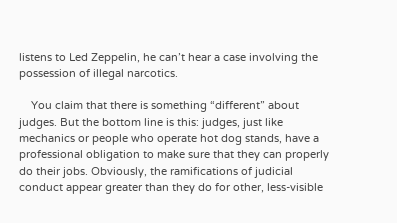listens to Led Zeppelin, he can’t hear a case involving the possession of illegal narcotics.

    You claim that there is something “different” about judges. But the bottom line is this: judges, just like mechanics or people who operate hot dog stands, have a professional obligation to make sure that they can properly do their jobs. Obviously, the ramifications of judicial conduct appear greater than they do for other, less-visible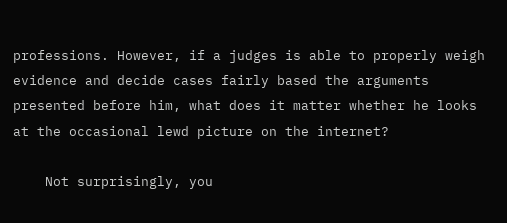professions. However, if a judges is able to properly weigh evidence and decide cases fairly based the arguments presented before him, what does it matter whether he looks at the occasional lewd picture on the internet?

    Not surprisingly, you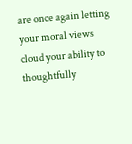are once again letting your moral views cloud your ability to thoughtfully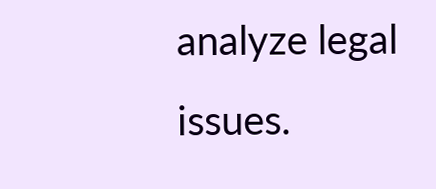analyze legal issues.